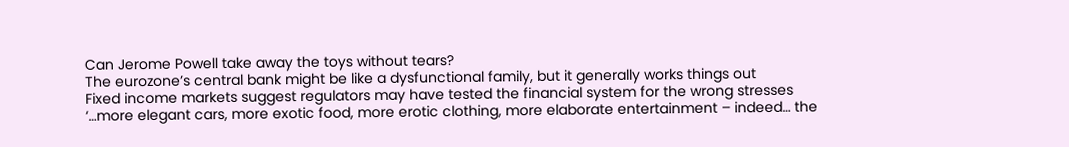Can Jerome Powell take away the toys without tears?
The eurozone’s central bank might be like a dysfunctional family, but it generally works things out
Fixed income markets suggest regulators may have tested the financial system for the wrong stresses
‘…more elegant cars, more exotic food, more erotic clothing, more elaborate entertainment – indeed… the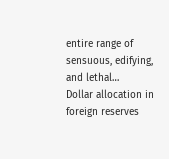entire range of sensuous, edifying, and lethal…
Dollar allocation in foreign reserves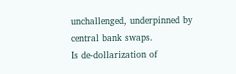unchallenged, underpinned by central bank swaps.
Is de-dollarization of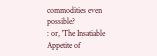commodities even possible?
: or, 'The Insatiable Appetite of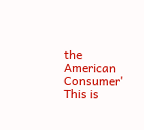the American Consumer'
This is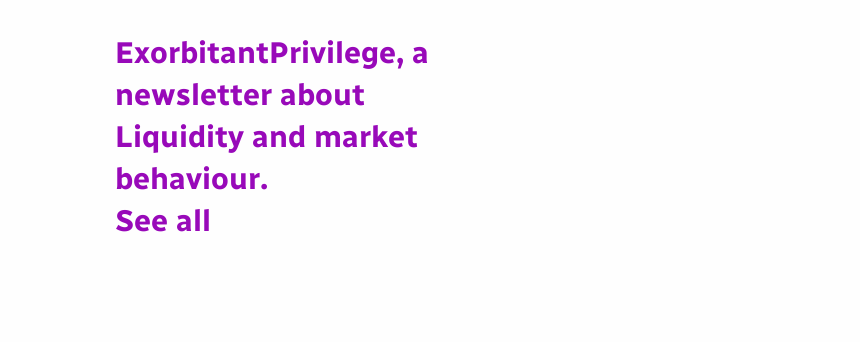ExorbitantPrivilege, a newsletter about Liquidity and market behaviour.
See all